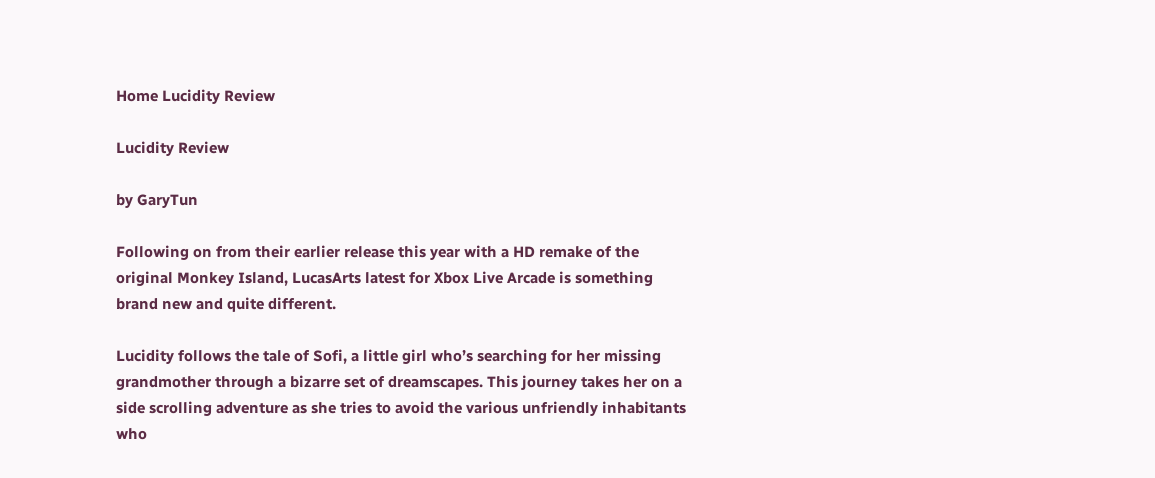Home Lucidity Review

Lucidity Review

by GaryTun

Following on from their earlier release this year with a HD remake of the original Monkey Island, LucasArts latest for Xbox Live Arcade is something brand new and quite different.

Lucidity follows the tale of Sofi, a little girl who’s searching for her missing grandmother through a bizarre set of dreamscapes. This journey takes her on a side scrolling adventure as she tries to avoid the various unfriendly inhabitants who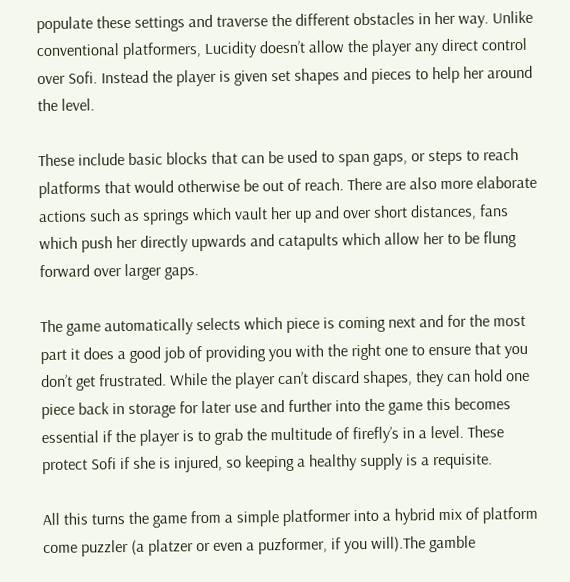populate these settings and traverse the different obstacles in her way. Unlike conventional platformers, Lucidity doesn’t allow the player any direct control over Sofi. Instead the player is given set shapes and pieces to help her around the level.

These include basic blocks that can be used to span gaps, or steps to reach platforms that would otherwise be out of reach. There are also more elaborate actions such as springs which vault her up and over short distances, fans which push her directly upwards and catapults which allow her to be flung forward over larger gaps.

The game automatically selects which piece is coming next and for the most part it does a good job of providing you with the right one to ensure that you don’t get frustrated. While the player can’t discard shapes, they can hold one piece back in storage for later use and further into the game this becomes essential if the player is to grab the multitude of firefly’s in a level. These protect Sofi if she is injured, so keeping a healthy supply is a requisite.

All this turns the game from a simple platformer into a hybrid mix of platform come puzzler (a platzer or even a puzformer, if you will).The gamble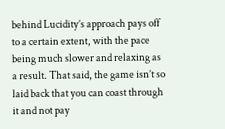behind Lucidity’s approach pays off to a certain extent, with the pace being much slower and relaxing as a result. That said, the game isn’t so laid back that you can coast through it and not pay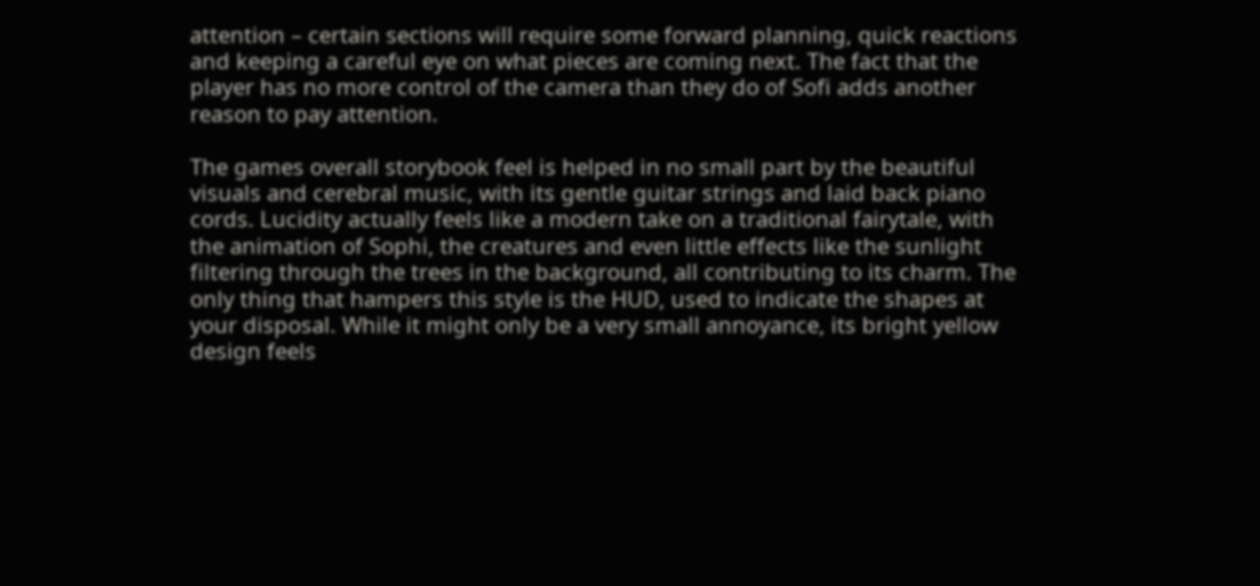attention – certain sections will require some forward planning, quick reactions and keeping a careful eye on what pieces are coming next. The fact that the player has no more control of the camera than they do of Sofi adds another reason to pay attention.

The games overall storybook feel is helped in no small part by the beautiful visuals and cerebral music, with its gentle guitar strings and laid back piano cords. Lucidity actually feels like a modern take on a traditional fairytale, with the animation of Sophi, the creatures and even little effects like the sunlight filtering through the trees in the background, all contributing to its charm. The only thing that hampers this style is the HUD, used to indicate the shapes at your disposal. While it might only be a very small annoyance, its bright yellow design feels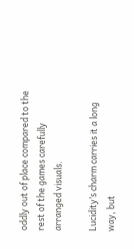oddly out of place compared to the rest of the games carefully arranged visuals.

Lucidity’s charm carries it a long way, but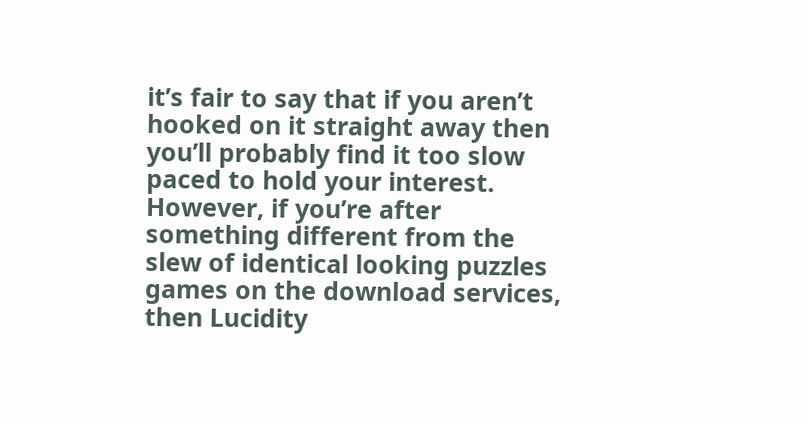it’s fair to say that if you aren’t hooked on it straight away then you’ll probably find it too slow paced to hold your interest. However, if you’re after something different from the slew of identical looking puzzles games on the download services, then Lucidity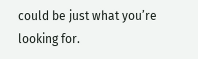could be just what you’re looking for.